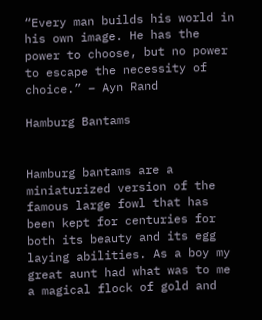“Every man builds his world in his own image. He has the power to choose, but no power to escape the necessity of choice.” – Ayn Rand

Hamburg Bantams


Hamburg bantams are a miniaturized version of the famous large fowl that has been kept for centuries for both its beauty and its egg laying abilities. As a boy my great aunt had what was to me a magical flock of gold and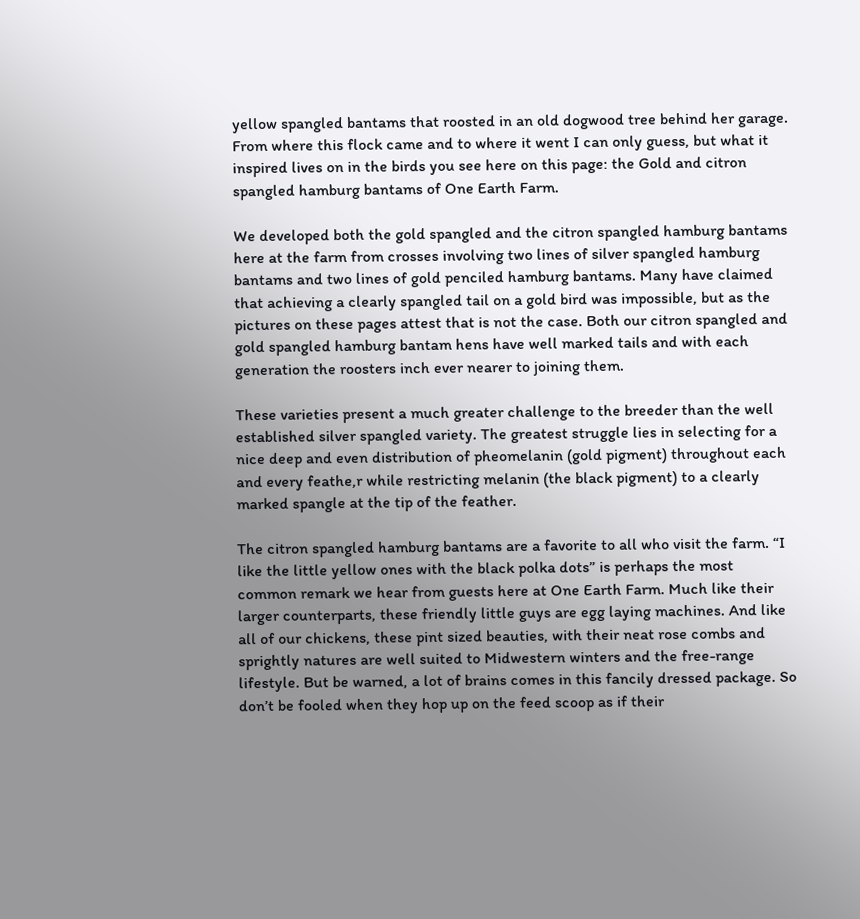yellow spangled bantams that roosted in an old dogwood tree behind her garage. From where this flock came and to where it went I can only guess, but what it inspired lives on in the birds you see here on this page: the Gold and citron spangled hamburg bantams of One Earth Farm.

We developed both the gold spangled and the citron spangled hamburg bantams here at the farm from crosses involving two lines of silver spangled hamburg bantams and two lines of gold penciled hamburg bantams. Many have claimed that achieving a clearly spangled tail on a gold bird was impossible, but as the pictures on these pages attest that is not the case. Both our citron spangled and gold spangled hamburg bantam hens have well marked tails and with each generation the roosters inch ever nearer to joining them.

These varieties present a much greater challenge to the breeder than the well established silver spangled variety. The greatest struggle lies in selecting for a nice deep and even distribution of pheomelanin (gold pigment) throughout each and every feathe,r while restricting melanin (the black pigment) to a clearly marked spangle at the tip of the feather.

The citron spangled hamburg bantams are a favorite to all who visit the farm. “I like the little yellow ones with the black polka dots” is perhaps the most common remark we hear from guests here at One Earth Farm. Much like their larger counterparts, these friendly little guys are egg laying machines. And like all of our chickens, these pint sized beauties, with their neat rose combs and sprightly natures are well suited to Midwestern winters and the free-range lifestyle. But be warned, a lot of brains comes in this fancily dressed package. So don’t be fooled when they hop up on the feed scoop as if their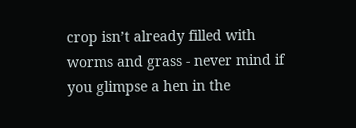crop isn’t already filled with worms and grass - never mind if you glimpse a hen in the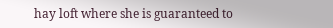hay loft where she is guaranteed to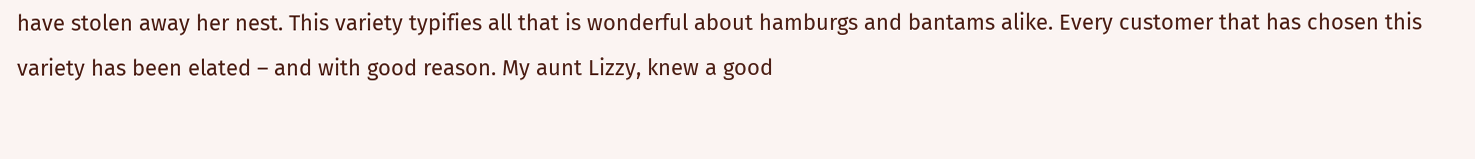have stolen away her nest. This variety typifies all that is wonderful about hamburgs and bantams alike. Every customer that has chosen this variety has been elated – and with good reason. My aunt Lizzy, knew a good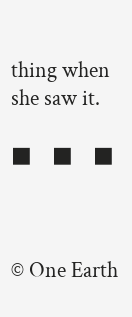thing when she saw it.

■    ■    ■



© One Earth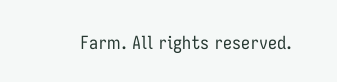Farm. All rights reserved.